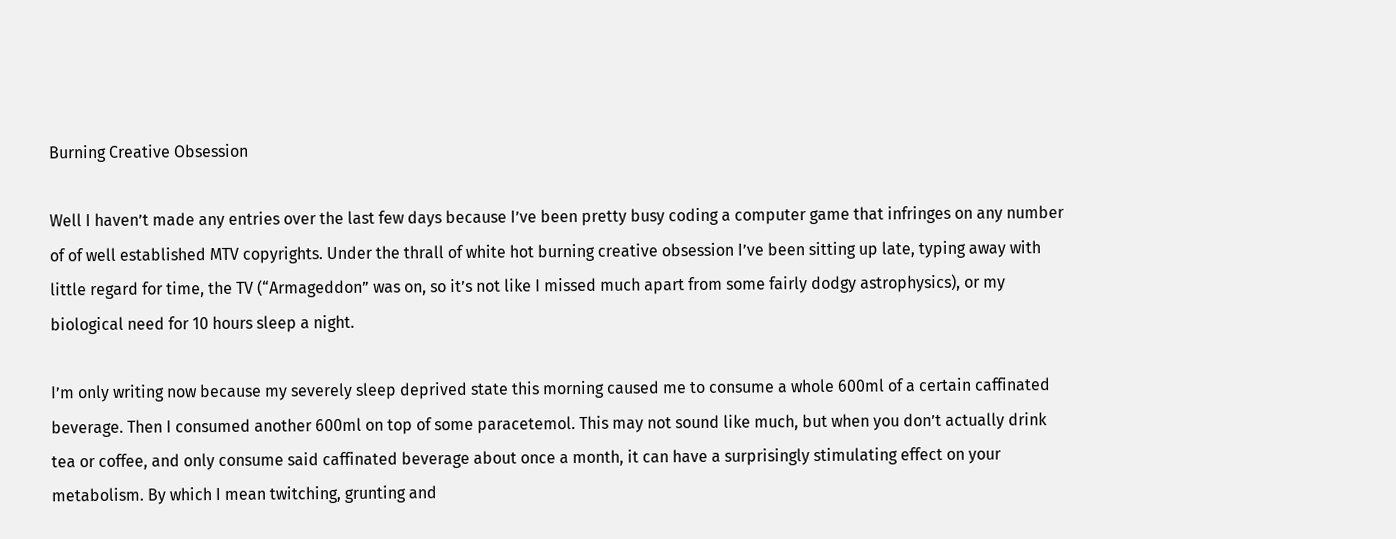Burning Creative Obsession

Well I haven’t made any entries over the last few days because I’ve been pretty busy coding a computer game that infringes on any number of of well established MTV copyrights. Under the thrall of white hot burning creative obsession I’ve been sitting up late, typing away with little regard for time, the TV (“Armageddon” was on, so it’s not like I missed much apart from some fairly dodgy astrophysics), or my biological need for 10 hours sleep a night.

I’m only writing now because my severely sleep deprived state this morning caused me to consume a whole 600ml of a certain caffinated beverage. Then I consumed another 600ml on top of some paracetemol. This may not sound like much, but when you don’t actually drink tea or coffee, and only consume said caffinated beverage about once a month, it can have a surprisingly stimulating effect on your metabolism. By which I mean twitching, grunting and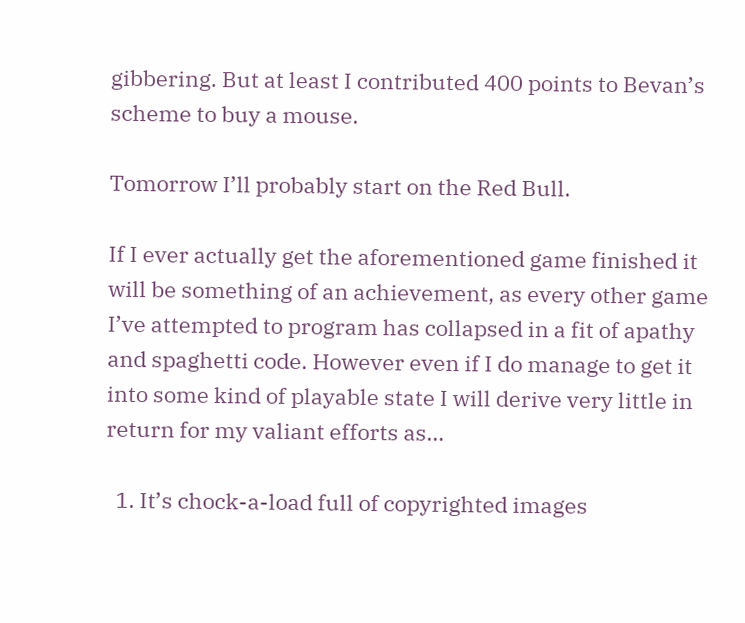gibbering. But at least I contributed 400 points to Bevan’s scheme to buy a mouse.

Tomorrow I’ll probably start on the Red Bull.

If I ever actually get the aforementioned game finished it will be something of an achievement, as every other game I’ve attempted to program has collapsed in a fit of apathy and spaghetti code. However even if I do manage to get it into some kind of playable state I will derive very little in return for my valiant efforts as…

  1. It’s chock-a-load full of copyrighted images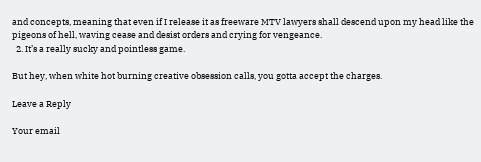and concepts, meaning that even if I release it as freeware MTV lawyers shall descend upon my head like the pigeons of hell, waving cease and desist orders and crying for vengeance.
  2. It’s a really sucky and pointless game.

But hey, when white hot burning creative obsession calls, you gotta accept the charges.

Leave a Reply

Your email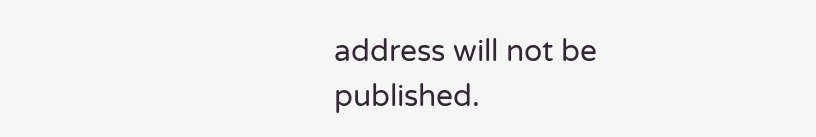address will not be published.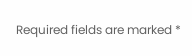Required fields are marked *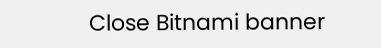Close Bitnami banner